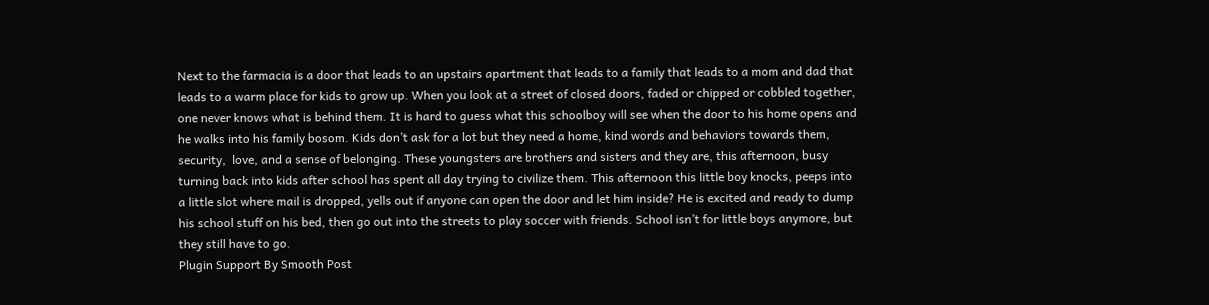Next to the farmacia is a door that leads to an upstairs apartment that leads to a family that leads to a mom and dad that leads to a warm place for kids to grow up. When you look at a street of closed doors, faded or chipped or cobbled together, one never knows what is behind them. It is hard to guess what this schoolboy will see when the door to his home opens and he walks into his family bosom. Kids don’t ask for a lot but they need a home, kind words and behaviors towards them, security,  love, and a sense of belonging. These youngsters are brothers and sisters and they are, this afternoon, busy turning back into kids after school has spent all day trying to civilize them. This afternoon this little boy knocks, peeps into a little slot where mail is dropped, yells out if anyone can open the door and let him inside? He is excited and ready to dump his school stuff on his bed, then go out into the streets to play soccer with friends. School isn’t for little boys anymore, but they still have to go.
Plugin Support By Smooth Post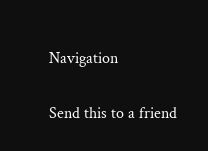Navigation

Send this to a friend